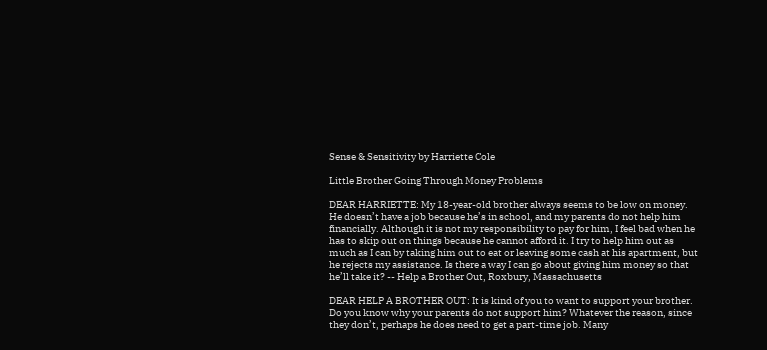Sense & Sensitivity by Harriette Cole

Little Brother Going Through Money Problems

DEAR HARRIETTE: My 18-year-old brother always seems to be low on money. He doesn’t have a job because he’s in school, and my parents do not help him financially. Although it is not my responsibility to pay for him, I feel bad when he has to skip out on things because he cannot afford it. I try to help him out as much as I can by taking him out to eat or leaving some cash at his apartment, but he rejects my assistance. Is there a way I can go about giving him money so that he’ll take it? -- Help a Brother Out, Roxbury, Massachusetts

DEAR HELP A BROTHER OUT: It is kind of you to want to support your brother. Do you know why your parents do not support him? Whatever the reason, since they don’t, perhaps he does need to get a part-time job. Many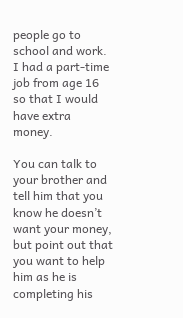people go to school and work. I had a part-time job from age 16 so that I would have extra money.

You can talk to your brother and tell him that you know he doesn’t want your money, but point out that you want to help him as he is completing his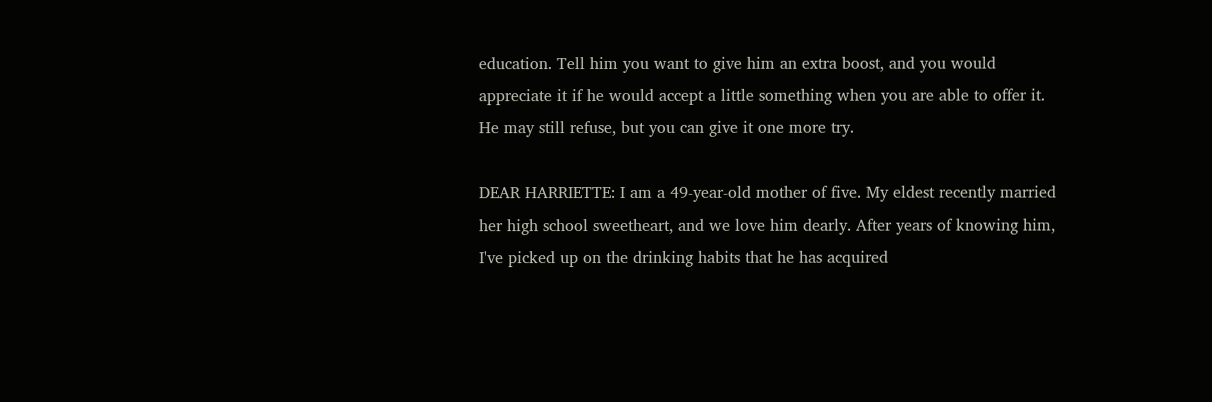education. Tell him you want to give him an extra boost, and you would appreciate it if he would accept a little something when you are able to offer it. He may still refuse, but you can give it one more try.

DEAR HARRIETTE: I am a 49-year-old mother of five. My eldest recently married her high school sweetheart, and we love him dearly. After years of knowing him, I've picked up on the drinking habits that he has acquired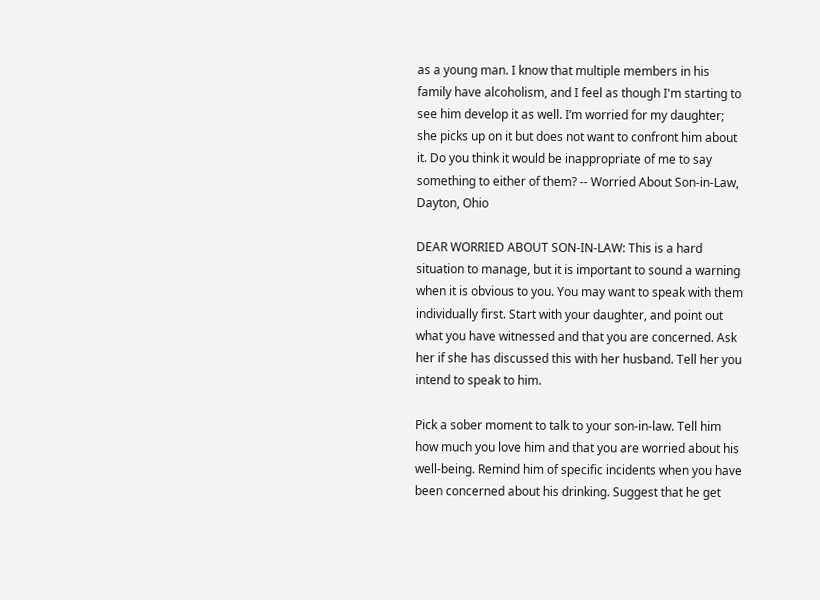as a young man. I know that multiple members in his family have alcoholism, and I feel as though I'm starting to see him develop it as well. I’m worried for my daughter; she picks up on it but does not want to confront him about it. Do you think it would be inappropriate of me to say something to either of them? -- Worried About Son-in-Law, Dayton, Ohio

DEAR WORRIED ABOUT SON-IN-LAW: This is a hard situation to manage, but it is important to sound a warning when it is obvious to you. You may want to speak with them individually first. Start with your daughter, and point out what you have witnessed and that you are concerned. Ask her if she has discussed this with her husband. Tell her you intend to speak to him.

Pick a sober moment to talk to your son-in-law. Tell him how much you love him and that you are worried about his well-being. Remind him of specific incidents when you have been concerned about his drinking. Suggest that he get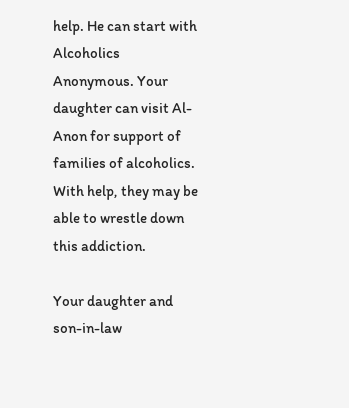help. He can start with Alcoholics Anonymous. Your daughter can visit Al-Anon for support of families of alcoholics. With help, they may be able to wrestle down this addiction.

Your daughter and son-in-law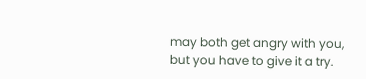may both get angry with you, but you have to give it a try.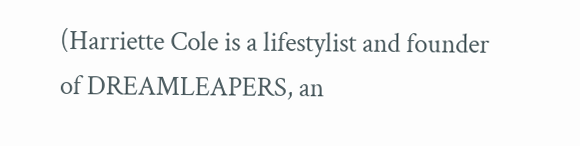(Harriette Cole is a lifestylist and founder of DREAMLEAPERS, an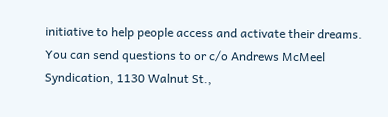initiative to help people access and activate their dreams. You can send questions to or c/o Andrews McMeel Syndication, 1130 Walnut St.,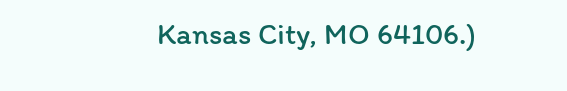Kansas City, MO 64106.)